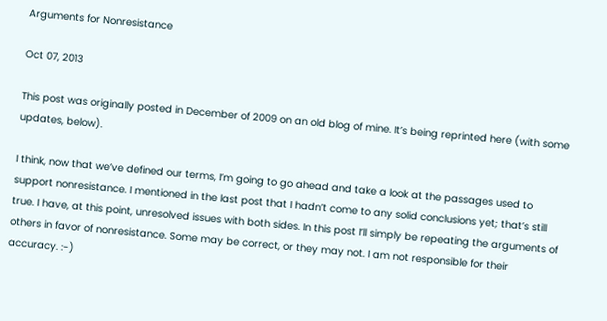Arguments for Nonresistance

Oct 07, 2013

This post was originally posted in December of 2009 on an old blog of mine. It’s being reprinted here (with some updates, below).

I think, now that we’ve defined our terms, I’m going to go ahead and take a look at the passages used to support nonresistance. I mentioned in the last post that I hadn’t come to any solid conclusions yet; that’s still true. I have, at this point, unresolved issues with both sides. In this post I’ll simply be repeating the arguments of others in favor of nonresistance. Some may be correct, or they may not. I am not responsible for their accuracy. :-)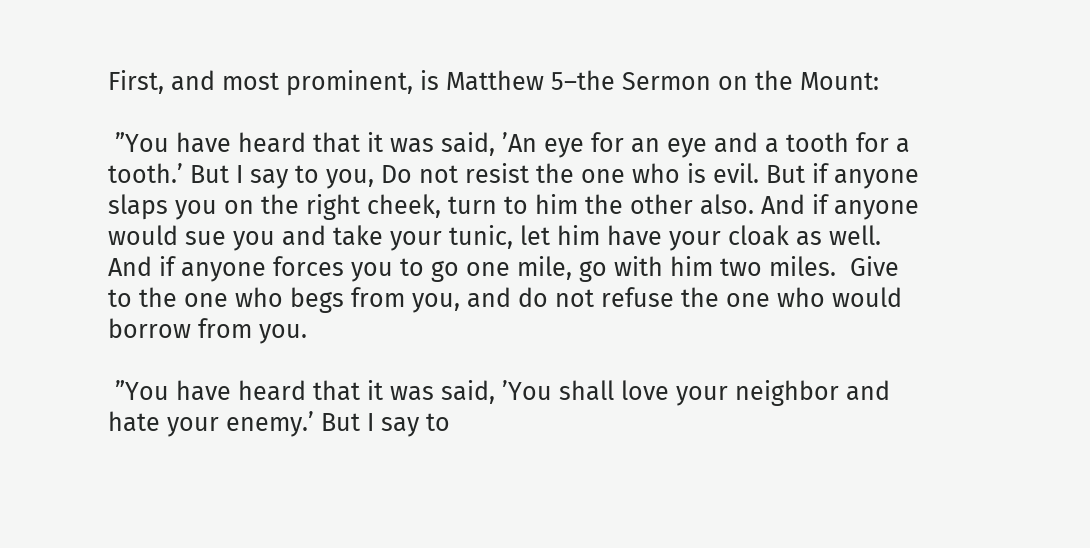First, and most prominent, is Matthew 5–the Sermon on the Mount:

 ”You have heard that it was said, ’An eye for an eye and a tooth for a tooth.’ But I say to you, Do not resist the one who is evil. But if anyone slaps you on the right cheek, turn to him the other also. And if anyone would sue you and take your tunic, let him have your cloak as well. And if anyone forces you to go one mile, go with him two miles.  Give to the one who begs from you, and do not refuse the one who would borrow from you.

 ”You have heard that it was said, ’You shall love your neighbor and hate your enemy.’ But I say to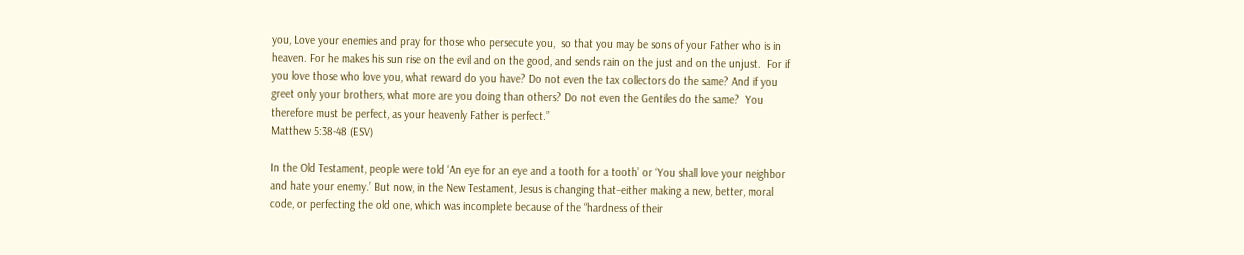you, Love your enemies and pray for those who persecute you,  so that you may be sons of your Father who is in heaven. For he makes his sun rise on the evil and on the good, and sends rain on the just and on the unjust.  For if you love those who love you, what reward do you have? Do not even the tax collectors do the same? And if you greet only your brothers, what more are you doing than others? Do not even the Gentiles do the same?  You therefore must be perfect, as your heavenly Father is perfect.”
Matthew 5:38-48 (ESV)

In the Old Testament, people were told ‘An eye for an eye and a tooth for a tooth’ or ‘You shall love your neighbor and hate your enemy.’ But now, in the New Testament, Jesus is changing that–either making a new, better, moral code, or perfecting the old one, which was incomplete because of the “hardness of their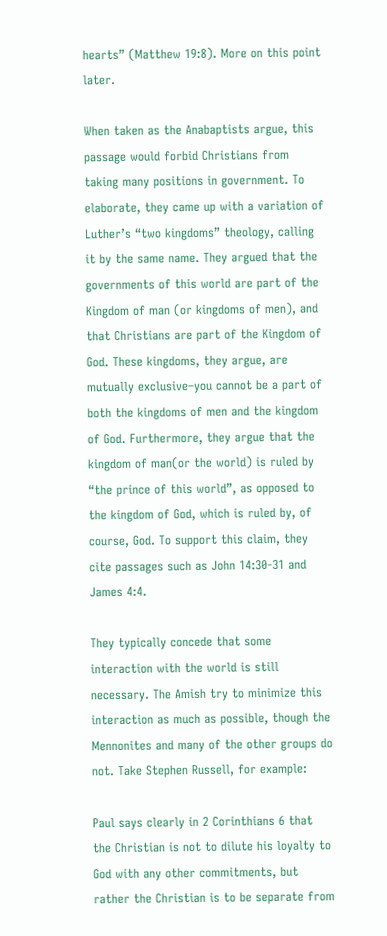hearts” (Matthew 19:8). More on this point later.

When taken as the Anabaptists argue, this passage would forbid Christians from taking many positions in government. To elaborate, they came up with a variation of Luther’s “two kingdoms” theology, calling it by the same name. They argued that the governments of this world are part of the Kingdom of man (or kingdoms of men), and that Christians are part of the Kingdom of God. These kingdoms, they argue, are mutually exclusive–you cannot be a part of both the kingdoms of men and the kingdom of God. Furthermore, they argue that the kingdom of man(or the world) is ruled by “the prince of this world”, as opposed to the kingdom of God, which is ruled by, of course, God. To support this claim, they cite passages such as John 14:30-31 and James 4:4.

They typically concede that some interaction with the world is still necessary. The Amish try to minimize this interaction as much as possible, though the Mennonites and many of the other groups do not. Take Stephen Russell, for example:

Paul says clearly in 2 Corinthians 6 that the Christian is not to dilute his loyalty to God with any other commitments, but rather the Christian is to be separate from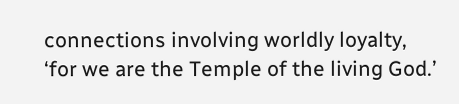connections involving worldly loyalty, ‘for we are the Temple of the living God.’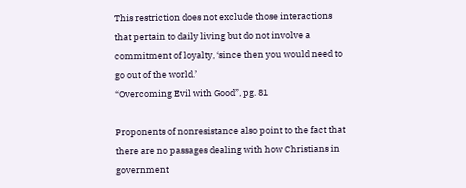This restriction does not exclude those interactions that pertain to daily living but do not involve a commitment of loyalty, ‘since then you would need to go out of the world.’
“Overcoming Evil with Good”, pg. 81

Proponents of nonresistance also point to the fact that there are no passages dealing with how Christians in government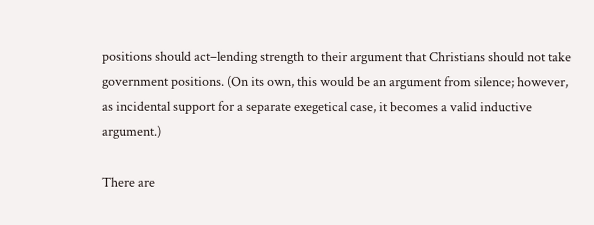positions should act–lending strength to their argument that Christians should not take government positions. (On its own, this would be an argument from silence; however, as incidental support for a separate exegetical case, it becomes a valid inductive argument.)

There are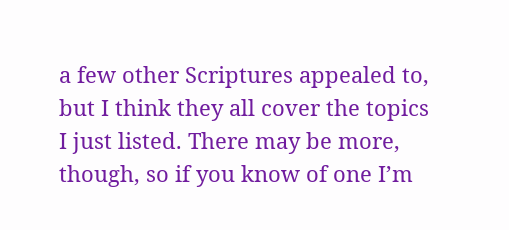a few other Scriptures appealed to, but I think they all cover the topics I just listed. There may be more, though, so if you know of one I’m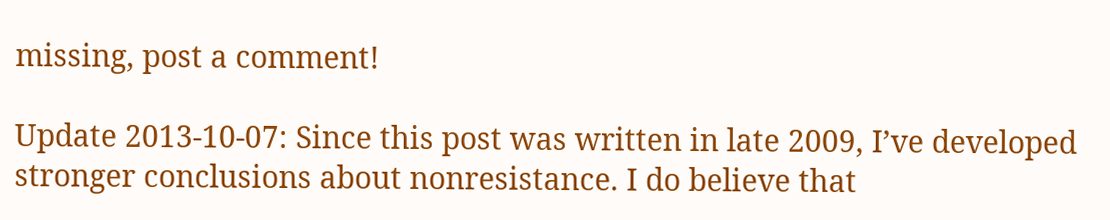missing, post a comment!

Update 2013-10-07: Since this post was written in late 2009, I’ve developed stronger conclusions about nonresistance. I do believe that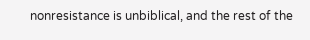nonresistance is unbiblical, and the rest of the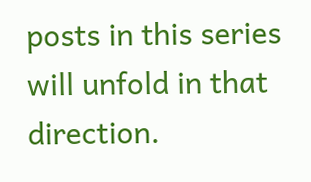posts in this series will unfold in that direction.